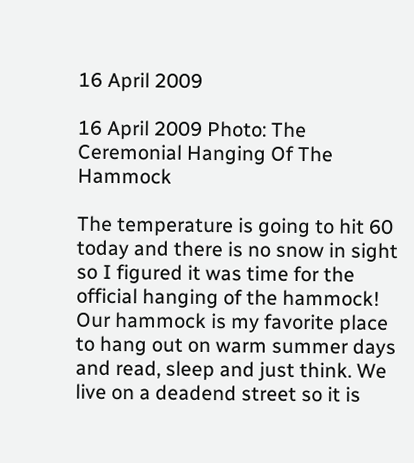16 April 2009

16 April 2009 Photo: The Ceremonial Hanging Of The Hammock

The temperature is going to hit 60 today and there is no snow in sight so I figured it was time for the official hanging of the hammock! Our hammock is my favorite place to hang out on warm summer days and read, sleep and just think. We live on a deadend street so it is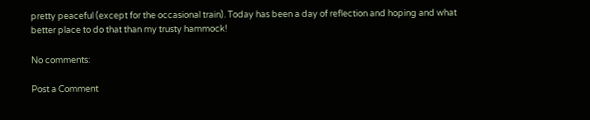pretty peaceful (except for the occasional train). Today has been a day of reflection and hoping and what better place to do that than my trusty hammock!

No comments:

Post a Comment